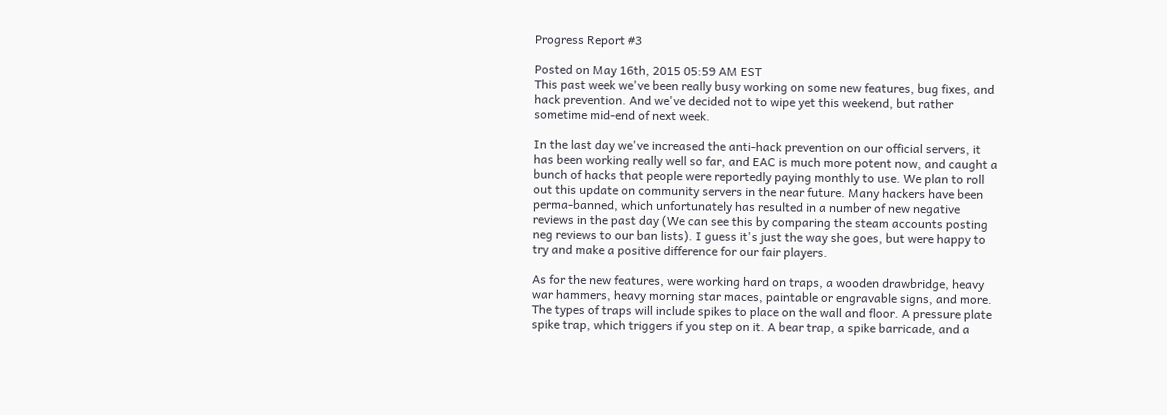Progress Report #3

Posted on May 16th, 2015 05:59 AM EST
This past week we've been really busy working on some new features, bug fixes, and hack prevention. And we've decided not to wipe yet this weekend, but rather sometime mid-end of next week.

In the last day we've increased the anti-hack prevention on our official servers, it has been working really well so far, and EAC is much more potent now, and caught a bunch of hacks that people were reportedly paying monthly to use. We plan to roll out this update on community servers in the near future. Many hackers have been perma-banned, which unfortunately has resulted in a number of new negative reviews in the past day (We can see this by comparing the steam accounts posting neg reviews to our ban lists). I guess it's just the way she goes, but were happy to try and make a positive difference for our fair players.

As for the new features, were working hard on traps, a wooden drawbridge, heavy war hammers, heavy morning star maces, paintable or engravable signs, and more. The types of traps will include spikes to place on the wall and floor. A pressure plate spike trap, which triggers if you step on it. A bear trap, a spike barricade, and a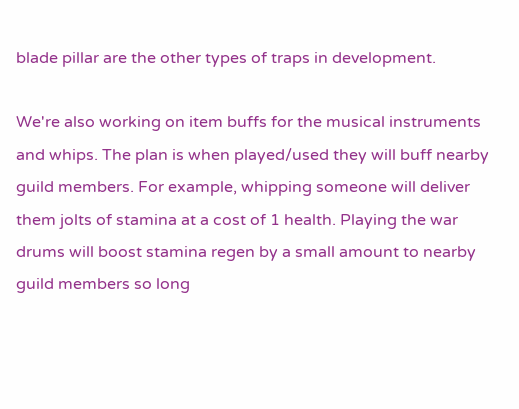blade pillar are the other types of traps in development.

We're also working on item buffs for the musical instruments and whips. The plan is when played/used they will buff nearby guild members. For example, whipping someone will deliver them jolts of stamina at a cost of 1 health. Playing the war drums will boost stamina regen by a small amount to nearby guild members so long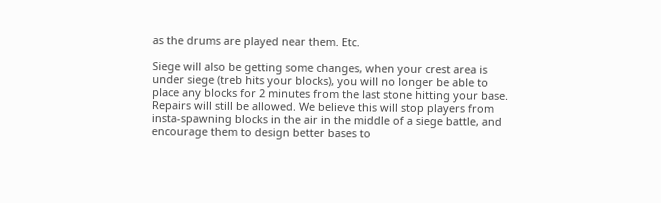as the drums are played near them. Etc.

Siege will also be getting some changes, when your crest area is under siege (treb hits your blocks), you will no longer be able to place any blocks for 2 minutes from the last stone hitting your base. Repairs will still be allowed. We believe this will stop players from insta-spawning blocks in the air in the middle of a siege battle, and encourage them to design better bases to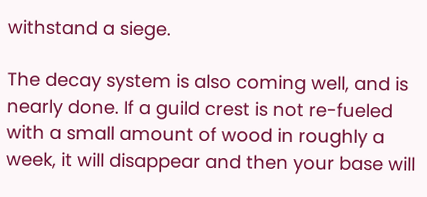withstand a siege.

The decay system is also coming well, and is nearly done. If a guild crest is not re-fueled with a small amount of wood in roughly a week, it will disappear and then your base will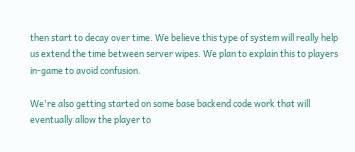then start to decay over time. We believe this type of system will really help us extend the time between server wipes. We plan to explain this to players in-game to avoid confusion.

We're also getting started on some base backend code work that will eventually allow the player to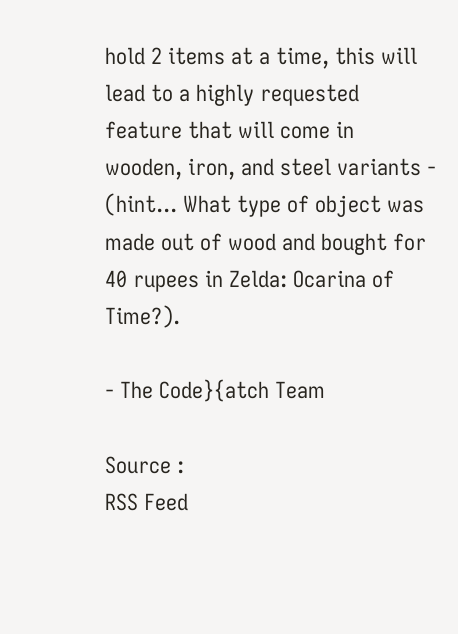hold 2 items at a time, this will lead to a highly requested feature that will come in wooden, iron, and steel variants - (hint... What type of object was made out of wood and bought for 40 rupees in Zelda: Ocarina of Time?).

- The Code}{atch Team

Source :
RSS Feed